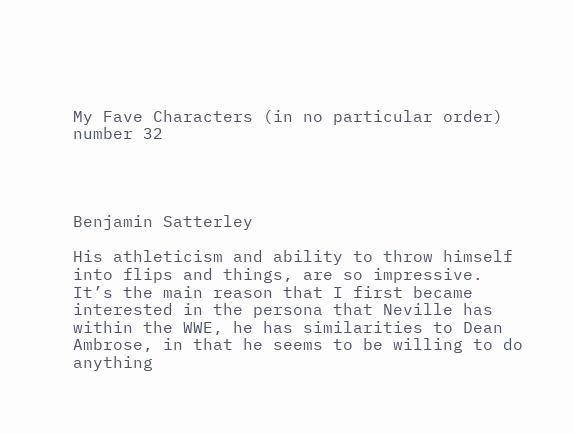My Fave Characters (in no particular order) number 32




Benjamin Satterley

His athleticism and ability to throw himself into flips and things, are so impressive. It’s the main reason that I first became interested in the persona that Neville has within the WWE, he has similarities to Dean Ambrose, in that he seems to be willing to do anything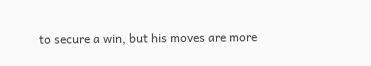to secure a win, but his moves are more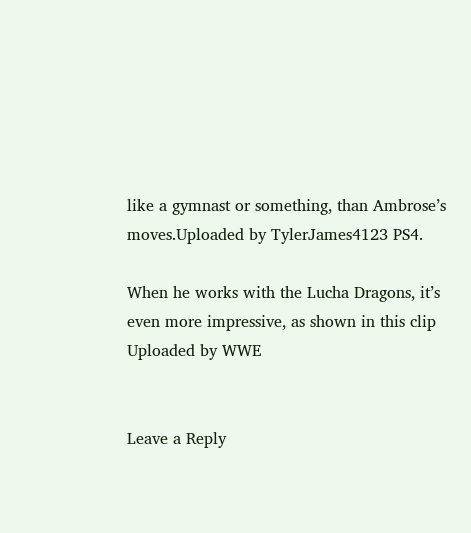like a gymnast or something, than Ambrose’s moves.Uploaded by TylerJames4123 PS4.

When he works with the Lucha Dragons, it’s even more impressive, as shown in this clip Uploaded by WWE


Leave a Reply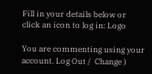Fill in your details below or click an icon to log in: Logo

You are commenting using your account. Log Out /  Change )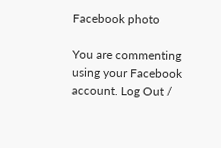Facebook photo

You are commenting using your Facebook account. Log Out /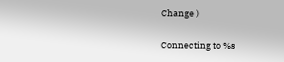Change )

Connecting to %s